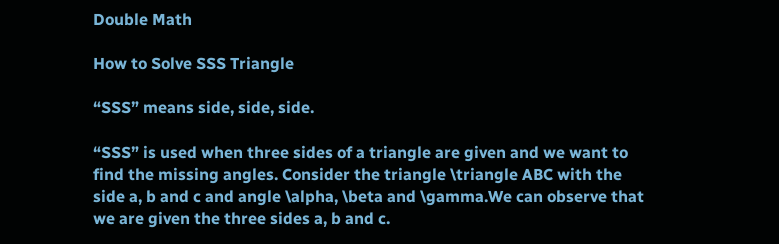Double Math

How to Solve SSS Triangle

“SSS” means side, side, side.

“SSS” is used when three sides of a triangle are given and we want to find the missing angles. Consider the triangle \triangle ABC with the side a, b and c and angle \alpha, \beta and \gamma.We can observe that we are given the three sides a, b and c.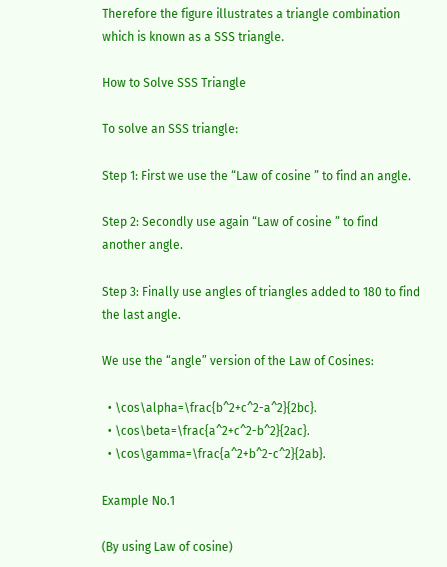Therefore the figure illustrates a triangle combination which is known as a SSS triangle.

How to Solve SSS Triangle

To solve an SSS triangle:

Step 1: First we use the “Law of cosine ” to find an angle.

Step 2: Secondly use again “Law of cosine ” to find another angle.

Step 3: Finally use angles of triangles added to 180 to find the last angle.

We use the “angle” version of the Law of Cosines:

  • \cos\alpha=\frac{b^2+c^2-a^2}{2bc}.
  • \cos\beta=\frac{a^2+c^2-b^2}{2ac}.
  • \cos\gamma=\frac{a^2+b^2-c^2}{2ab}.

Example No.1

(By using Law of cosine)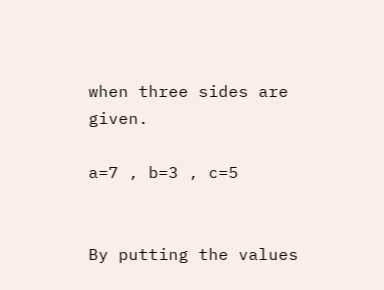when three sides are given.

a=7 , b=3 , c=5


By putting the values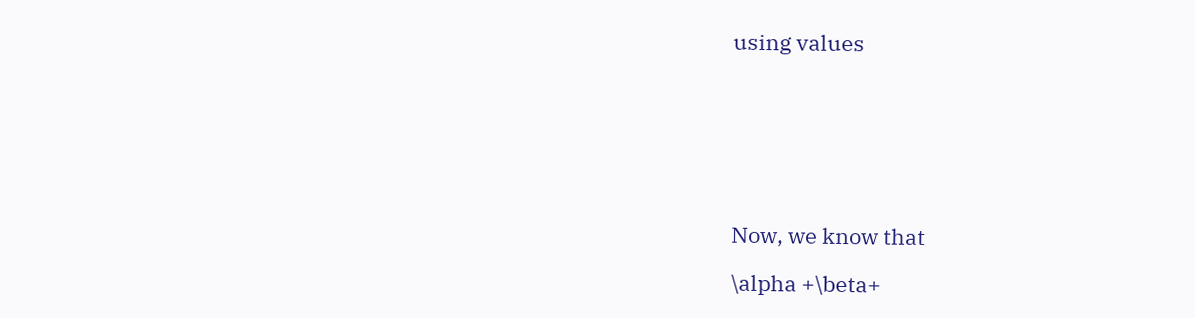using values







Now, we know that

\alpha +\beta+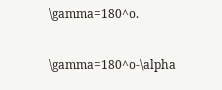\gamma=180^o.

\gamma=180^o-\alpha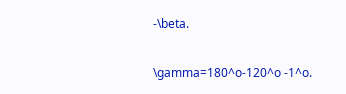-\beta.

\gamma=180^o-120^o -1^o.